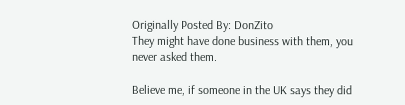Originally Posted By: DonZito
They might have done business with them, you never asked them.

Believe me, if someone in the UK says they did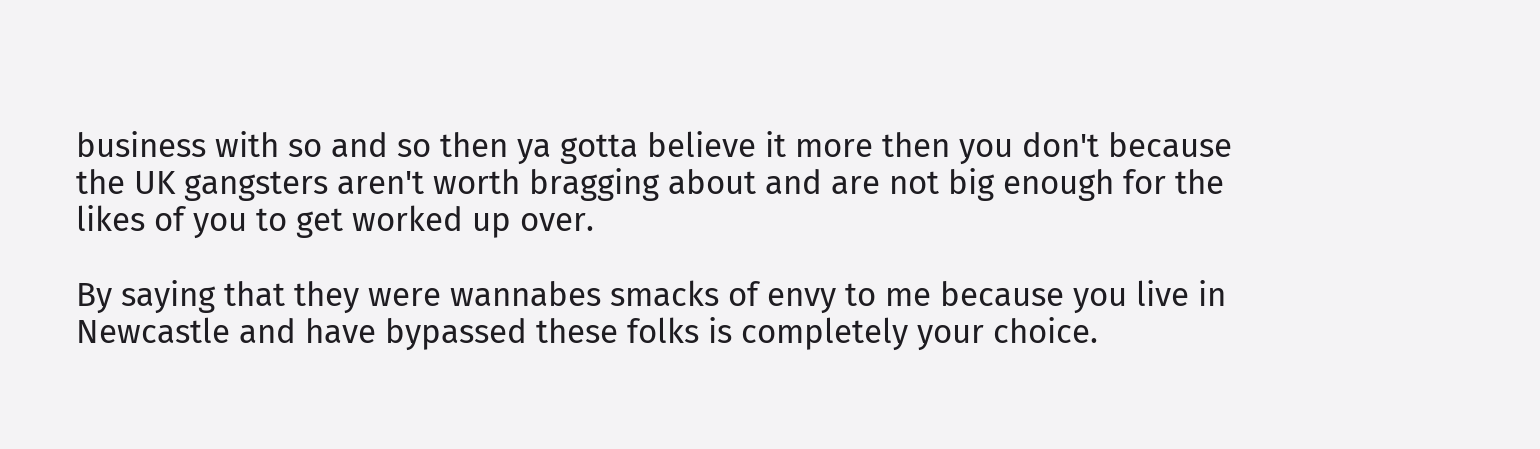business with so and so then ya gotta believe it more then you don't because the UK gangsters aren't worth bragging about and are not big enough for the likes of you to get worked up over.

By saying that they were wannabes smacks of envy to me because you live in Newcastle and have bypassed these folks is completely your choice.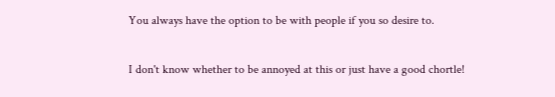You always have the option to be with people if you so desire to.

I don't know whether to be annoyed at this or just have a good chortle!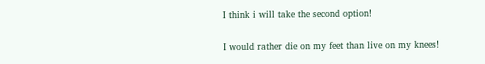I think i will take the second option!

I would rather die on my feet than live on my knees!